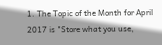1. The Topic of the Month for April 2017 is "Store what you use,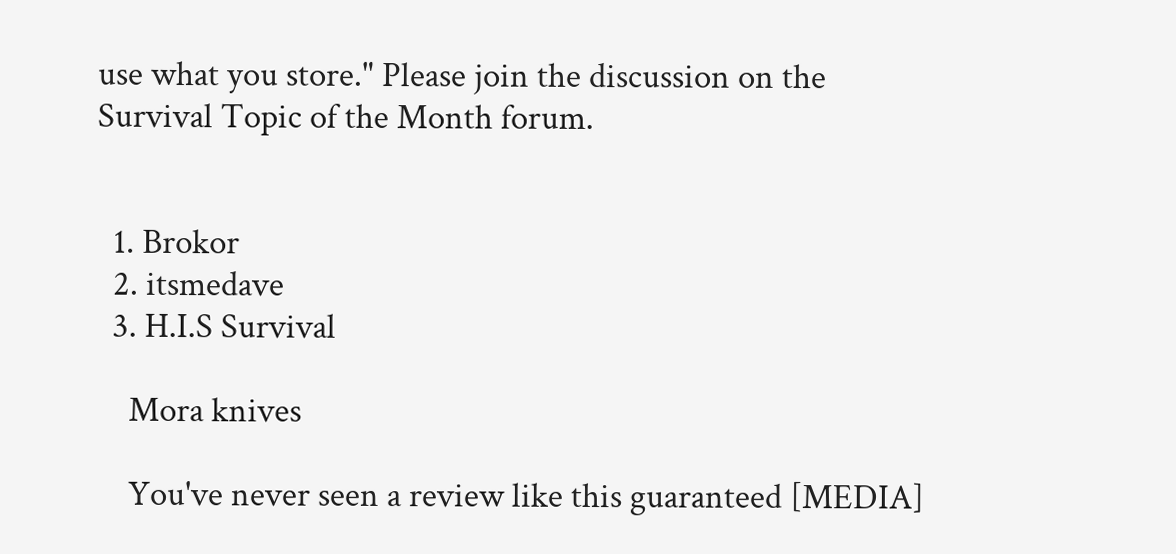use what you store." Please join the discussion on the Survival Topic of the Month forum.


  1. Brokor
  2. itsmedave
  3. H.I.S Survival

    Mora knives

    You've never seen a review like this guaranteed [MEDIA]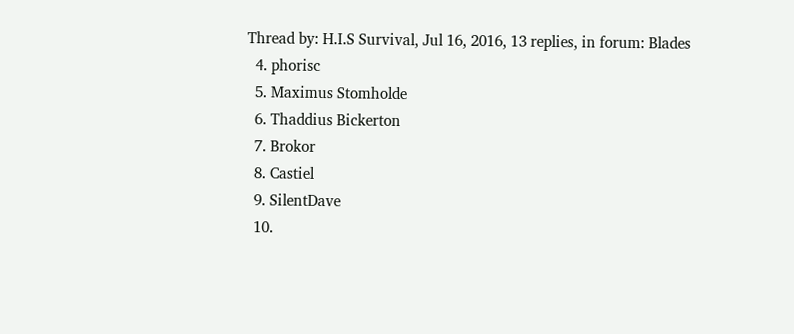Thread by: H.I.S Survival, Jul 16, 2016, 13 replies, in forum: Blades
  4. phorisc
  5. Maximus Stomholde
  6. Thaddius Bickerton
  7. Brokor
  8. Castiel
  9. SilentDave
  10.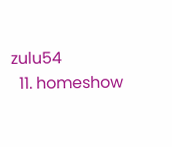zulu54
  11. homeshow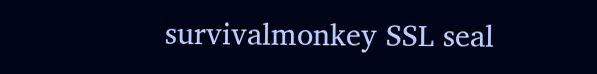survivalmonkey SSL seal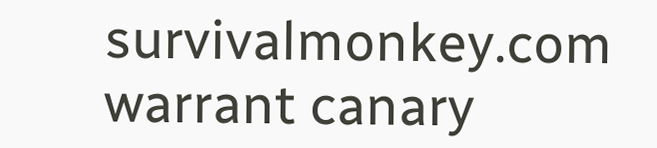survivalmonkey.com warrant canary